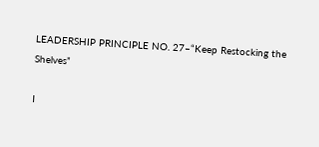LEADERSHIP PRINCIPLE NO. 27–“Keep Restocking the Shelves”

I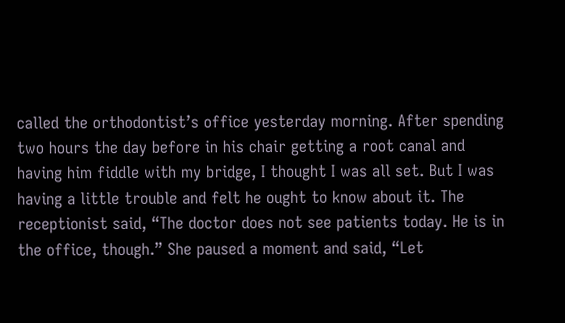called the orthodontist’s office yesterday morning. After spending two hours the day before in his chair getting a root canal and having him fiddle with my bridge, I thought I was all set. But I was having a little trouble and felt he ought to know about it. The receptionist said, “The doctor does not see patients today. He is in the office, though.” She paused a moment and said, “Let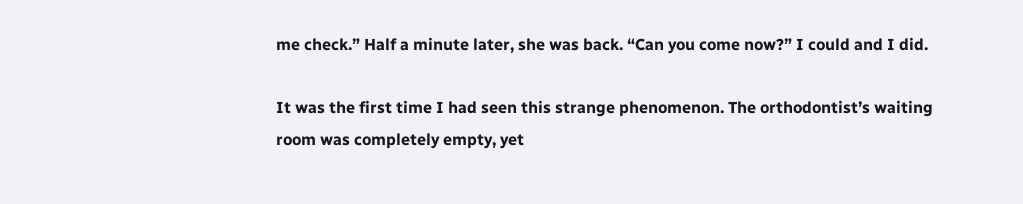me check.” Half a minute later, she was back. “Can you come now?” I could and I did.

It was the first time I had seen this strange phenomenon. The orthodontist’s waiting room was completely empty, yet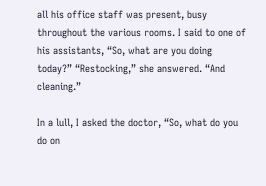all his office staff was present, busy throughout the various rooms. I said to one of his assistants, “So, what are you doing today?” “Restocking,” she answered. “And cleaning.”

In a lull, I asked the doctor, “So, what do you do on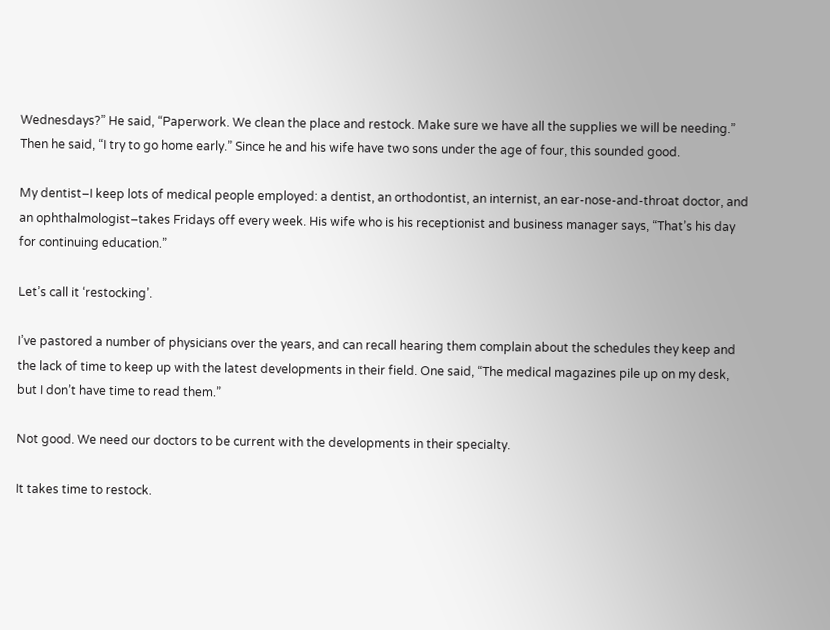Wednesdays?” He said, “Paperwork. We clean the place and restock. Make sure we have all the supplies we will be needing.” Then he said, “I try to go home early.” Since he and his wife have two sons under the age of four, this sounded good.

My dentist–I keep lots of medical people employed: a dentist, an orthodontist, an internist, an ear-nose-and-throat doctor, and an ophthalmologist–takes Fridays off every week. His wife who is his receptionist and business manager says, “That’s his day for continuing education.”

Let’s call it ‘restocking’.

I’ve pastored a number of physicians over the years, and can recall hearing them complain about the schedules they keep and the lack of time to keep up with the latest developments in their field. One said, “The medical magazines pile up on my desk, but I don’t have time to read them.”

Not good. We need our doctors to be current with the developments in their specialty.

It takes time to restock.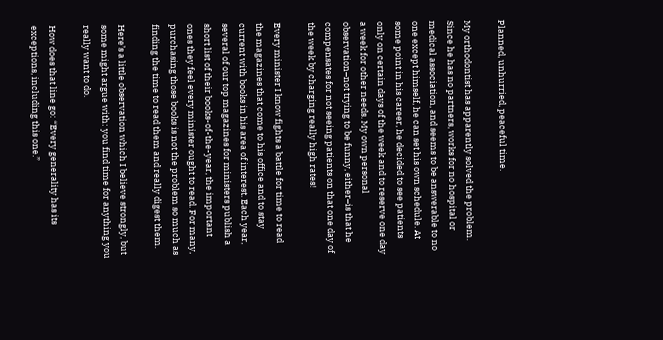Planned, unhurried, peaceful time.

My orthodontist has apparently solved the problem. Since he has no partners, works for no hospital or medical association, and seems to be answerable to no one except himself, he can set his own schedule. At some point in his career, he decided to see patients only on certain days of the week and to reserve one day a week for other needs. My own personal observation–not trying to be funny, either–is that he compensates for not seeing patients on that one day of the week by charging really high rates!

Every minister I know fights a battle for time to read the magazines that come to his office and to stay current with books in his area of interest. Each year, several of our top magazines for ministers publish a short list of their books-of-the-year, the important ones they feel every minister ought to read. For many, purchasing those books is not the problem so much as finding the time to read them and really digest them.

Here’s a little observation which I believe strongly, but some might argue with: you find time for anything you really want to do.

How does that line go: “Every generality has its exceptions, including this one.”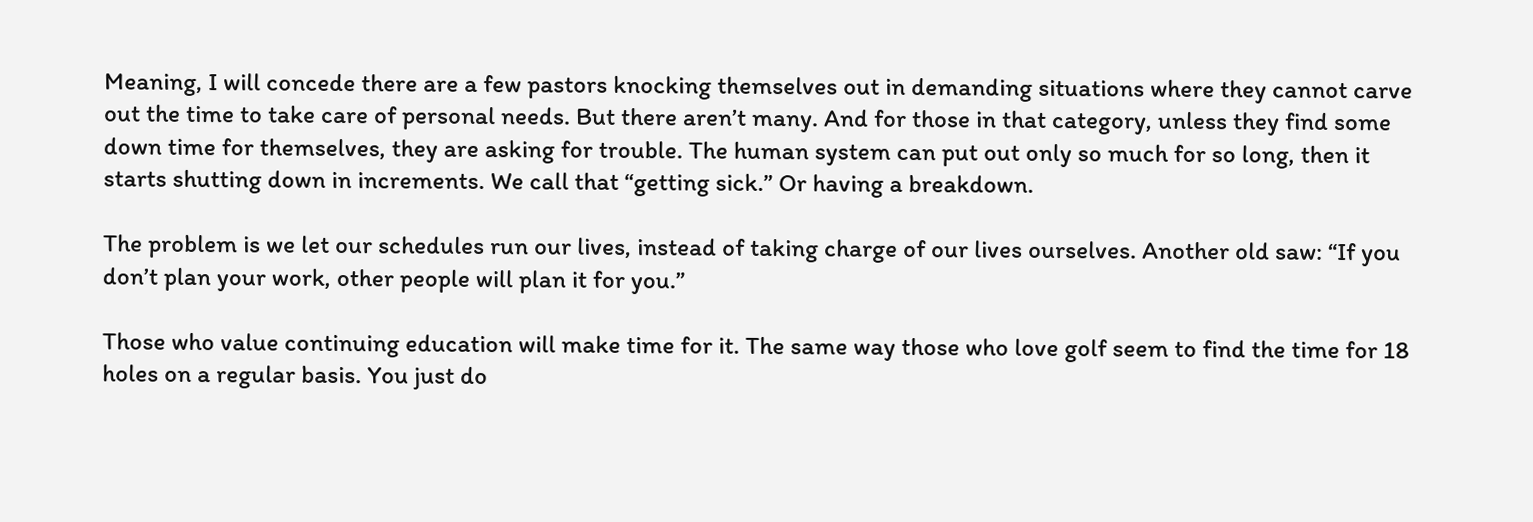Meaning, I will concede there are a few pastors knocking themselves out in demanding situations where they cannot carve out the time to take care of personal needs. But there aren’t many. And for those in that category, unless they find some down time for themselves, they are asking for trouble. The human system can put out only so much for so long, then it starts shutting down in increments. We call that “getting sick.” Or having a breakdown.

The problem is we let our schedules run our lives, instead of taking charge of our lives ourselves. Another old saw: “If you don’t plan your work, other people will plan it for you.”

Those who value continuing education will make time for it. The same way those who love golf seem to find the time for 18 holes on a regular basis. You just do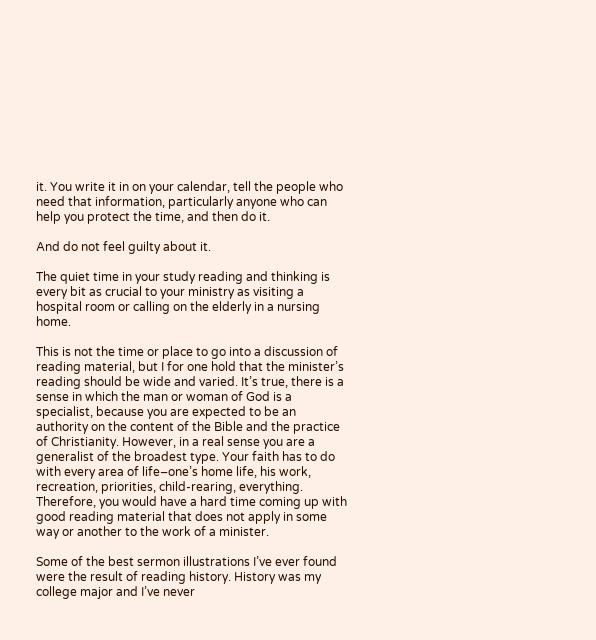it. You write it in on your calendar, tell the people who need that information, particularly anyone who can help you protect the time, and then do it.

And do not feel guilty about it.

The quiet time in your study reading and thinking is every bit as crucial to your ministry as visiting a hospital room or calling on the elderly in a nursing home.

This is not the time or place to go into a discussion of reading material, but I for one hold that the minister’s reading should be wide and varied. It’s true, there is a sense in which the man or woman of God is a specialist, because you are expected to be an authority on the content of the Bible and the practice of Christianity. However, in a real sense you are a generalist of the broadest type. Your faith has to do with every area of life–one’s home life, his work, recreation, priorities, child-rearing, everything. Therefore, you would have a hard time coming up with good reading material that does not apply in some way or another to the work of a minister.

Some of the best sermon illustrations I’ve ever found were the result of reading history. History was my college major and I’ve never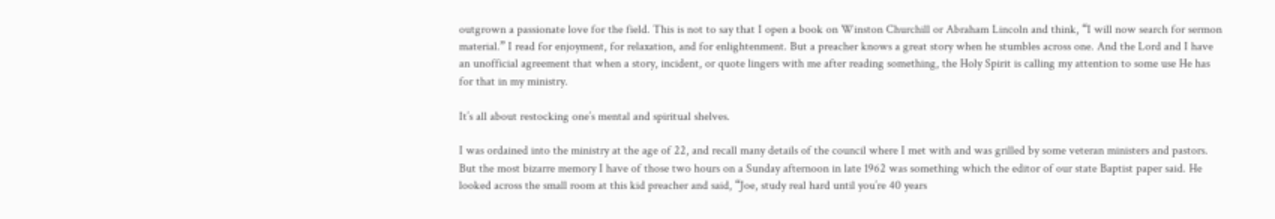outgrown a passionate love for the field. This is not to say that I open a book on Winston Churchill or Abraham Lincoln and think, “I will now search for sermon material.” I read for enjoyment, for relaxation, and for enlightenment. But a preacher knows a great story when he stumbles across one. And the Lord and I have an unofficial agreement that when a story, incident, or quote lingers with me after reading something, the Holy Spirit is calling my attention to some use He has for that in my ministry.

It’s all about restocking one’s mental and spiritual shelves.

I was ordained into the ministry at the age of 22, and recall many details of the council where I met with and was grilled by some veteran ministers and pastors. But the most bizarre memory I have of those two hours on a Sunday afternoon in late 1962 was something which the editor of our state Baptist paper said. He looked across the small room at this kid preacher and said, “Joe, study real hard until you’re 40 years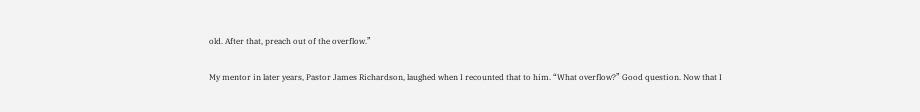old. After that, preach out of the overflow.”

My mentor in later years, Pastor James Richardson, laughed when I recounted that to him. “What overflow?” Good question. Now that I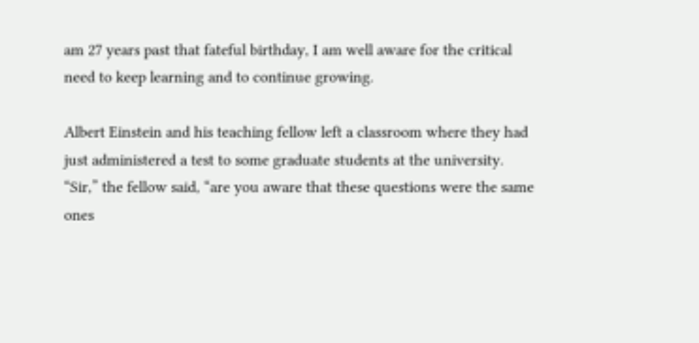am 27 years past that fateful birthday, I am well aware for the critical need to keep learning and to continue growing.

Albert Einstein and his teaching fellow left a classroom where they had just administered a test to some graduate students at the university. “Sir,” the fellow said, “are you aware that these questions were the same ones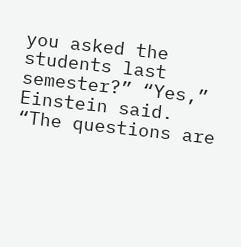you asked the students last semester?” “Yes,” Einstein said. “The questions are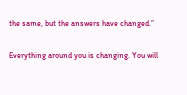the same, but the answers have changed.”

Everything around you is changing. You will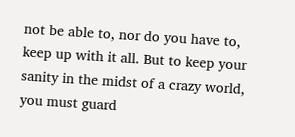not be able to, nor do you have to, keep up with it all. But to keep your sanity in the midst of a crazy world, you must guard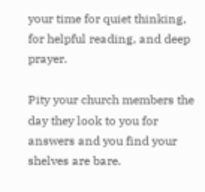your time for quiet thinking, for helpful reading, and deep prayer.

Pity your church members the day they look to you for answers and you find your shelves are bare.